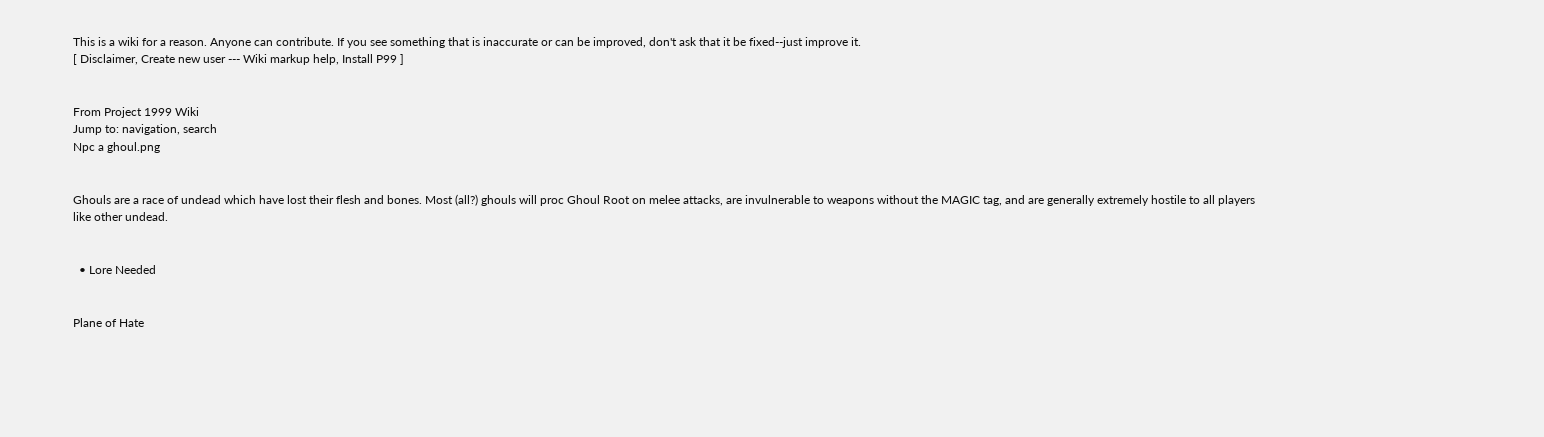This is a wiki for a reason. Anyone can contribute. If you see something that is inaccurate or can be improved, don't ask that it be fixed--just improve it.
[ Disclaimer, Create new user --- Wiki markup help, Install P99 ]


From Project 1999 Wiki
Jump to: navigation, search
Npc a ghoul.png


Ghouls are a race of undead which have lost their flesh and bones. Most (all?) ghouls will proc Ghoul Root on melee attacks, are invulnerable to weapons without the MAGIC tag, and are generally extremely hostile to all players like other undead.


  • Lore Needed


Plane of Hate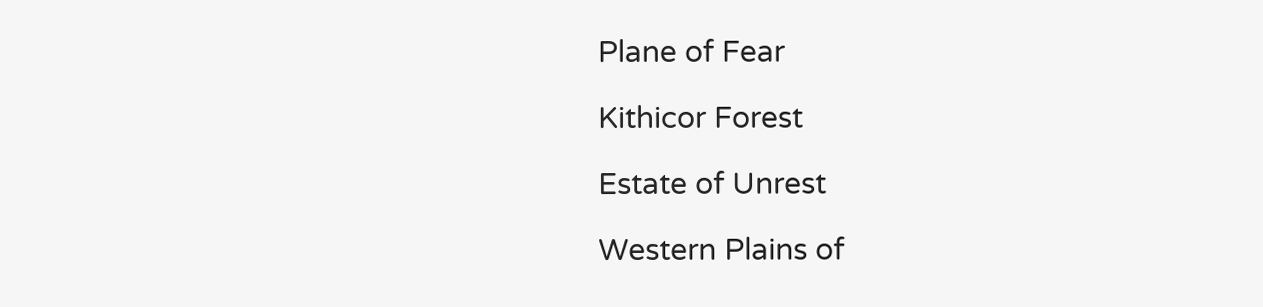Plane of Fear

Kithicor Forest

Estate of Unrest

Western Plains of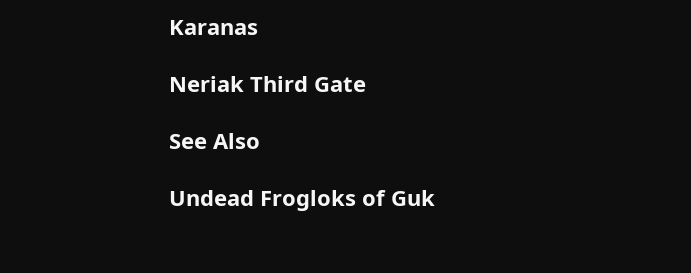Karanas

Neriak Third Gate

See Also

Undead Frogloks of Guk